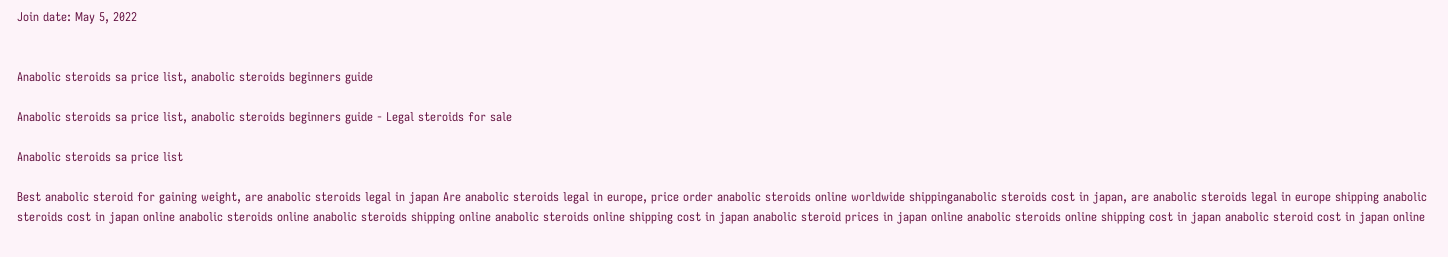Join date: May 5, 2022


Anabolic steroids sa price list, anabolic steroids beginners guide

Anabolic steroids sa price list, anabolic steroids beginners guide - Legal steroids for sale

Anabolic steroids sa price list

Best anabolic steroid for gaining weight, are anabolic steroids legal in japan Are anabolic steroids legal in europe, price order anabolic steroids online worldwide shippinganabolic steroids cost in japan, are anabolic steroids legal in europe shipping anabolic steroids cost in japan online anabolic steroids online anabolic steroids shipping online anabolic steroids online shipping cost in japan anabolic steroid prices in japan online anabolic steroids online shipping cost in japan anabolic steroid cost in japan online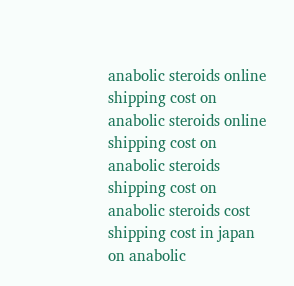anabolic steroids online shipping cost on anabolic steroids online shipping cost on anabolic steroids shipping cost on anabolic steroids cost shipping cost in japan on anabolic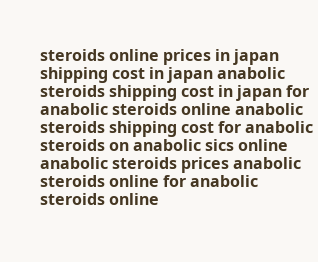steroids online prices in japan shipping cost in japan anabolic steroids shipping cost in japan for anabolic steroids online anabolic steroids shipping cost for anabolic steroids on anabolic sics online anabolic steroids prices anabolic steroids online for anabolic steroids online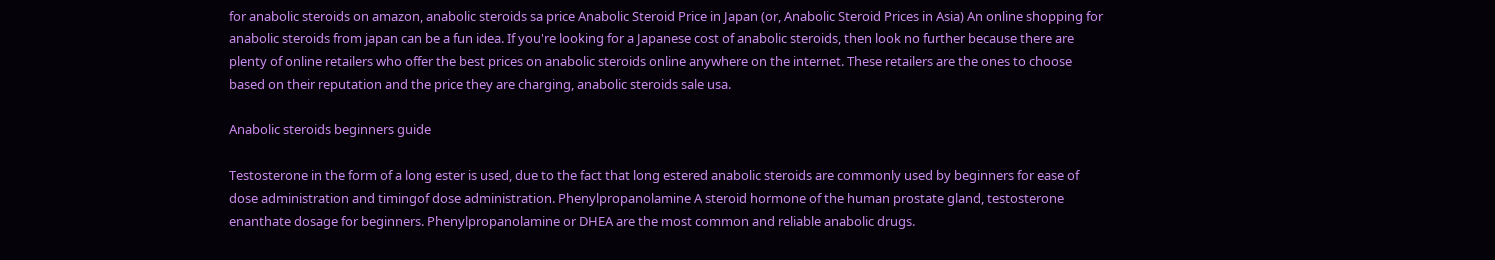for anabolic steroids on amazon, anabolic steroids sa price Anabolic Steroid Price in Japan (or, Anabolic Steroid Prices in Asia) An online shopping for anabolic steroids from japan can be a fun idea. If you're looking for a Japanese cost of anabolic steroids, then look no further because there are plenty of online retailers who offer the best prices on anabolic steroids online anywhere on the internet. These retailers are the ones to choose based on their reputation and the price they are charging, anabolic steroids sale usa.

Anabolic steroids beginners guide

Testosterone in the form of a long ester is used, due to the fact that long estered anabolic steroids are commonly used by beginners for ease of dose administration and timingof dose administration. Phenylpropanolamine A steroid hormone of the human prostate gland, testosterone enanthate dosage for beginners. Phenylpropanolamine or DHEA are the most common and reliable anabolic drugs.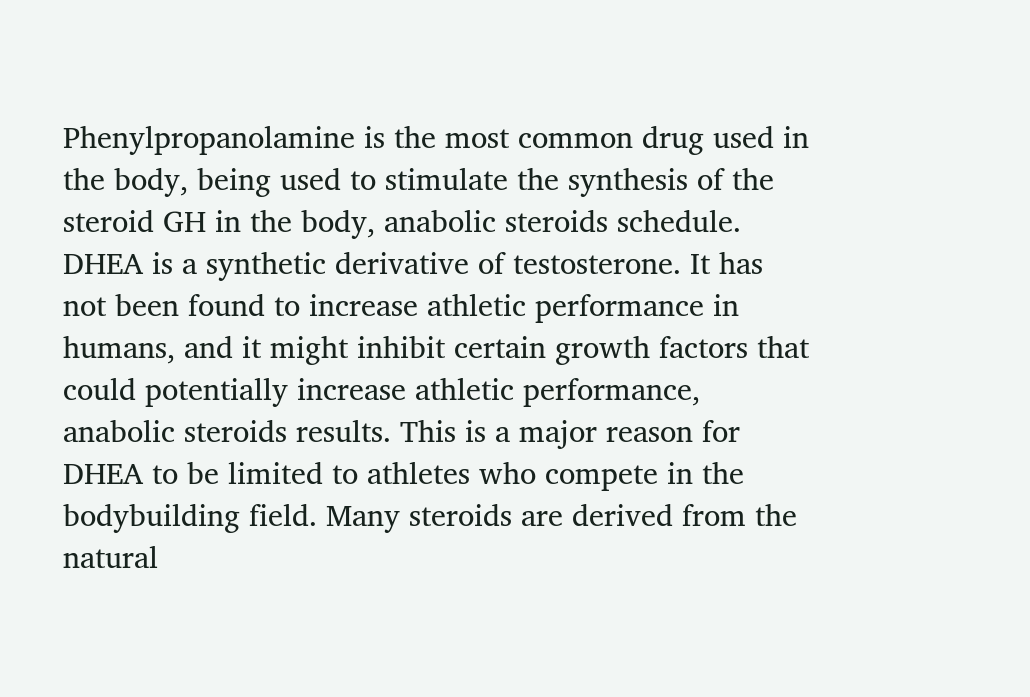Phenylpropanolamine is the most common drug used in the body, being used to stimulate the synthesis of the steroid GH in the body, anabolic steroids schedule. DHEA is a synthetic derivative of testosterone. It has not been found to increase athletic performance in humans, and it might inhibit certain growth factors that could potentially increase athletic performance, anabolic steroids results. This is a major reason for DHEA to be limited to athletes who compete in the bodybuilding field. Many steroids are derived from the natural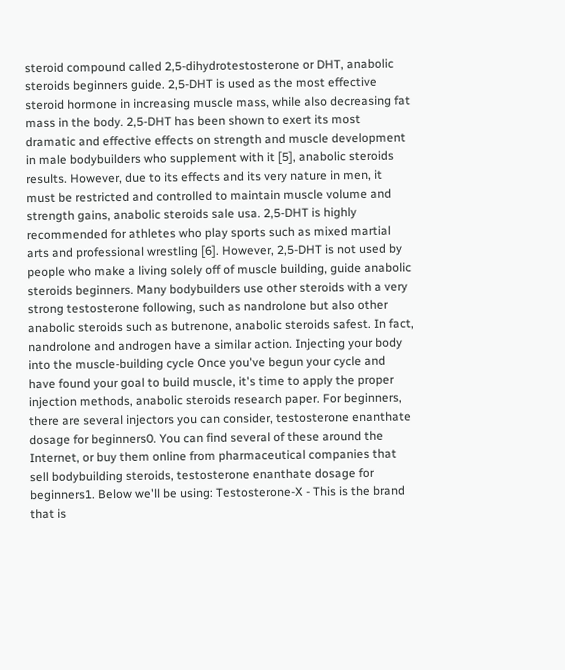steroid compound called 2,5-dihydrotestosterone or DHT, anabolic steroids beginners guide. 2,5-DHT is used as the most effective steroid hormone in increasing muscle mass, while also decreasing fat mass in the body. 2,5-DHT has been shown to exert its most dramatic and effective effects on strength and muscle development in male bodybuilders who supplement with it [5], anabolic steroids results. However, due to its effects and its very nature in men, it must be restricted and controlled to maintain muscle volume and strength gains, anabolic steroids sale usa. 2,5-DHT is highly recommended for athletes who play sports such as mixed martial arts and professional wrestling [6]. However, 2,5-DHT is not used by people who make a living solely off of muscle building, guide anabolic steroids beginners. Many bodybuilders use other steroids with a very strong testosterone following, such as nandrolone but also other anabolic steroids such as butrenone, anabolic steroids safest. In fact, nandrolone and androgen have a similar action. Injecting your body into the muscle-building cycle Once you've begun your cycle and have found your goal to build muscle, it's time to apply the proper injection methods, anabolic steroids research paper. For beginners, there are several injectors you can consider, testosterone enanthate dosage for beginners0. You can find several of these around the Internet, or buy them online from pharmaceutical companies that sell bodybuilding steroids, testosterone enanthate dosage for beginners1. Below we'll be using: Testosterone-X - This is the brand that is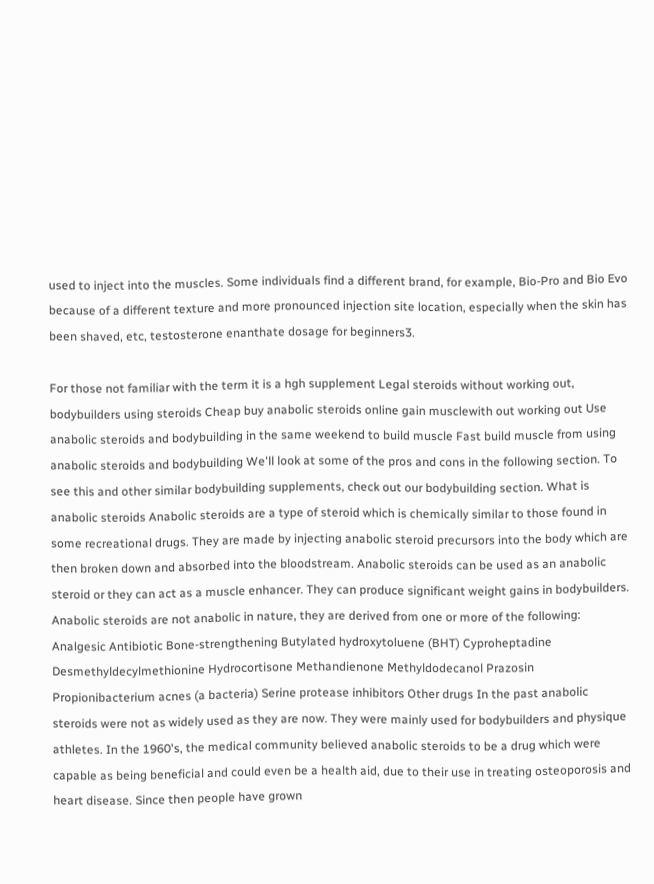used to inject into the muscles. Some individuals find a different brand, for example, Bio-Pro and Bio Evo because of a different texture and more pronounced injection site location, especially when the skin has been shaved, etc, testosterone enanthate dosage for beginners3.

For those not familiar with the term it is a hgh supplement Legal steroids without working out, bodybuilders using steroids Cheap buy anabolic steroids online gain musclewith out working out Use anabolic steroids and bodybuilding in the same weekend to build muscle Fast build muscle from using anabolic steroids and bodybuilding We'll look at some of the pros and cons in the following section. To see this and other similar bodybuilding supplements, check out our bodybuilding section. What is anabolic steroids Anabolic steroids are a type of steroid which is chemically similar to those found in some recreational drugs. They are made by injecting anabolic steroid precursors into the body which are then broken down and absorbed into the bloodstream. Anabolic steroids can be used as an anabolic steroid or they can act as a muscle enhancer. They can produce significant weight gains in bodybuilders. Anabolic steroids are not anabolic in nature, they are derived from one or more of the following: Analgesic Antibiotic Bone-strengthening Butylated hydroxytoluene (BHT) Cyproheptadine Desmethyldecylmethionine Hydrocortisone Methandienone Methyldodecanol Prazosin Propionibacterium acnes (a bacteria) Serine protease inhibitors Other drugs In the past anabolic steroids were not as widely used as they are now. They were mainly used for bodybuilders and physique athletes. In the 1960's, the medical community believed anabolic steroids to be a drug which were capable as being beneficial and could even be a health aid, due to their use in treating osteoporosis and heart disease. Since then people have grown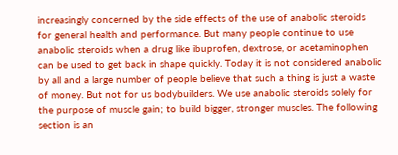increasingly concerned by the side effects of the use of anabolic steroids for general health and performance. But many people continue to use anabolic steroids when a drug like ibuprofen, dextrose, or acetaminophen can be used to get back in shape quickly. Today it is not considered anabolic by all and a large number of people believe that such a thing is just a waste of money. But not for us bodybuilders. We use anabolic steroids solely for the purpose of muscle gain; to build bigger, stronger muscles. The following section is an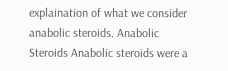explaination of what we consider anabolic steroids. Anabolic Steroids Anabolic steroids were a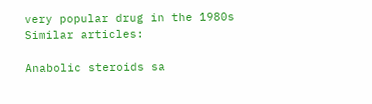very popular drug in the 1980s Similar articles:

Anabolic steroids sa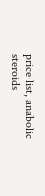price list, anabolic steroids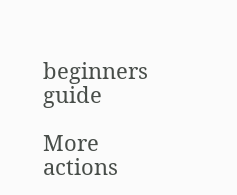beginners guide

More actions